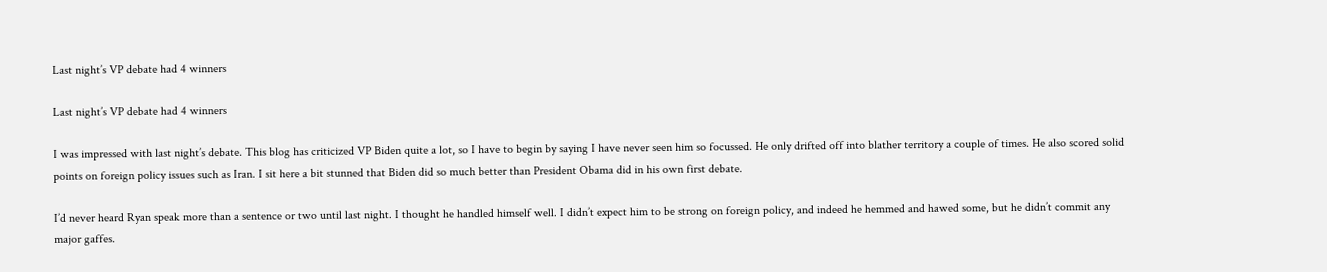Last night’s VP debate had 4 winners

Last night’s VP debate had 4 winners

I was impressed with last night’s debate. This blog has criticized VP Biden quite a lot, so I have to begin by saying I have never seen him so focussed. He only drifted off into blather territory a couple of times. He also scored solid points on foreign policy issues such as Iran. I sit here a bit stunned that Biden did so much better than President Obama did in his own first debate.

I’d never heard Ryan speak more than a sentence or two until last night. I thought he handled himself well. I didn’t expect him to be strong on foreign policy, and indeed he hemmed and hawed some, but he didn’t commit any major gaffes.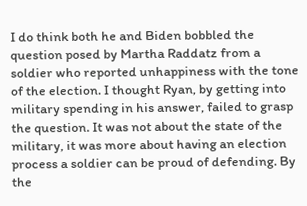I do think both he and Biden bobbled the question posed by Martha Raddatz from a soldier who reported unhappiness with the tone of the election. I thought Ryan, by getting into military spending in his answer, failed to grasp the question. It was not about the state of the military, it was more about having an election process a soldier can be proud of defending. By the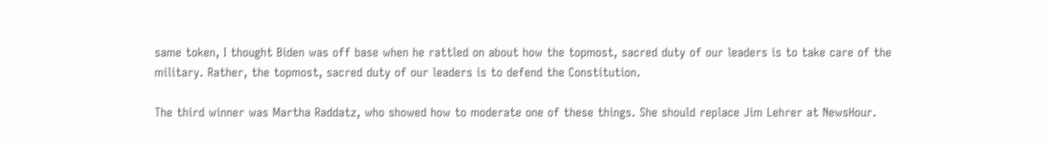same token, I thought Biden was off base when he rattled on about how the topmost, sacred duty of our leaders is to take care of the military. Rather, the topmost, sacred duty of our leaders is to defend the Constitution.

The third winner was Martha Raddatz, who showed how to moderate one of these things. She should replace Jim Lehrer at NewsHour.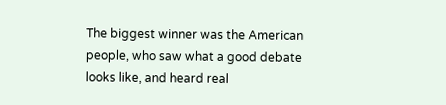The biggest winner was the American people, who saw what a good debate looks like, and heard real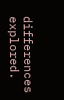differences explored.